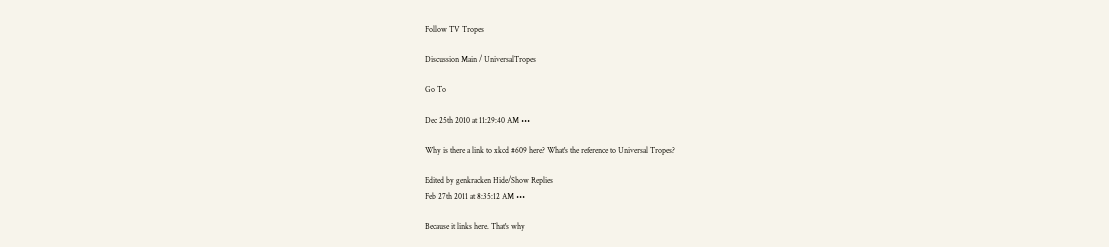Follow TV Tropes

Discussion Main / UniversalTropes

Go To

Dec 25th 2010 at 11:29:40 AM •••

Why is there a link to xkcd #609 here? What's the reference to Universal Tropes?

Edited by genkracken Hide/Show Replies
Feb 27th 2011 at 8:35:12 AM •••

Because it links here. That's why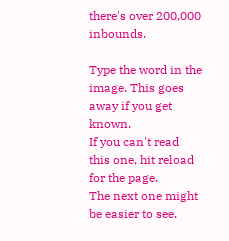there's over 200,000 inbounds.

Type the word in the image. This goes away if you get known.
If you can't read this one, hit reload for the page.
The next one might be easier to see.